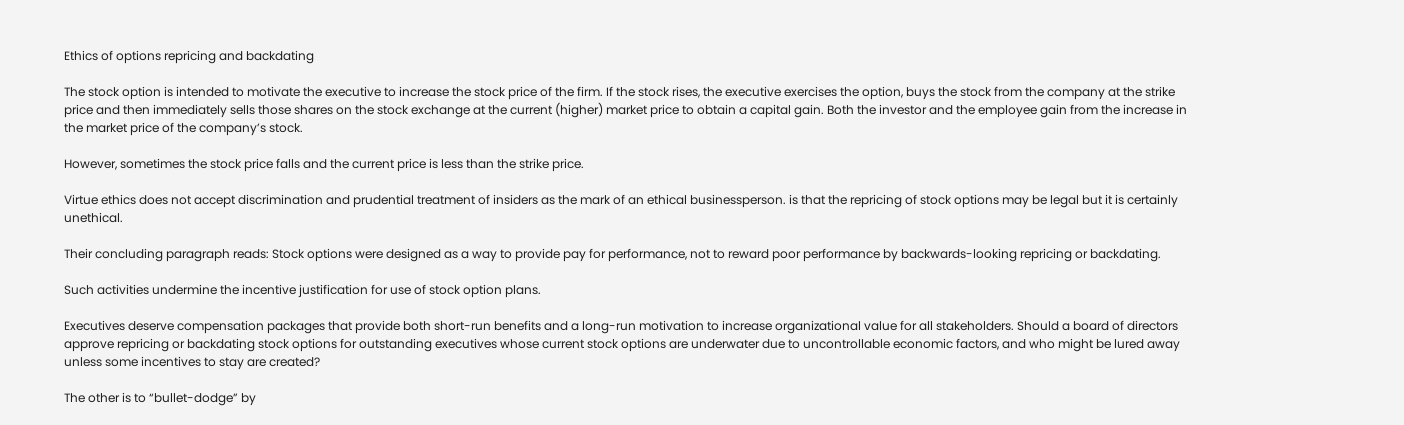Ethics of options repricing and backdating

The stock option is intended to motivate the executive to increase the stock price of the firm. If the stock rises, the executive exercises the option, buys the stock from the company at the strike price and then immediately sells those shares on the stock exchange at the current (higher) market price to obtain a capital gain. Both the investor and the employee gain from the increase in the market price of the company’s stock.

However, sometimes the stock price falls and the current price is less than the strike price.

Virtue ethics does not accept discrimination and prudential treatment of insiders as the mark of an ethical businessperson. is that the repricing of stock options may be legal but it is certainly unethical.

Their concluding paragraph reads: Stock options were designed as a way to provide pay for performance, not to reward poor performance by backwards-looking repricing or backdating.

Such activities undermine the incentive justification for use of stock option plans.

Executives deserve compensation packages that provide both short-run benefits and a long-run motivation to increase organizational value for all stakeholders. Should a board of directors approve repricing or backdating stock options for outstanding executives whose current stock options are underwater due to uncontrollable economic factors, and who might be lured away unless some incentives to stay are created?

The other is to “bullet-dodge” by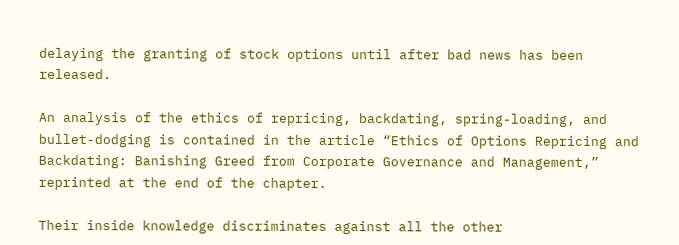delaying the granting of stock options until after bad news has been released.

An analysis of the ethics of repricing, backdating, spring-loading, and bullet-dodging is contained in the article “Ethics of Options Repricing and Backdating: Banishing Greed from Corporate Governance and Management,” reprinted at the end of the chapter.

Their inside knowledge discriminates against all the other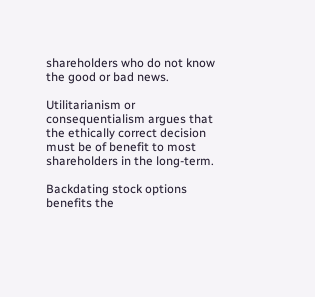shareholders who do not know the good or bad news.

Utilitarianism or consequentialism argues that the ethically correct decision must be of benefit to most shareholders in the long-term.

Backdating stock options benefits the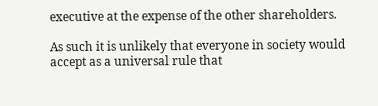executive at the expense of the other shareholders.

As such it is unlikely that everyone in society would accept as a universal rule that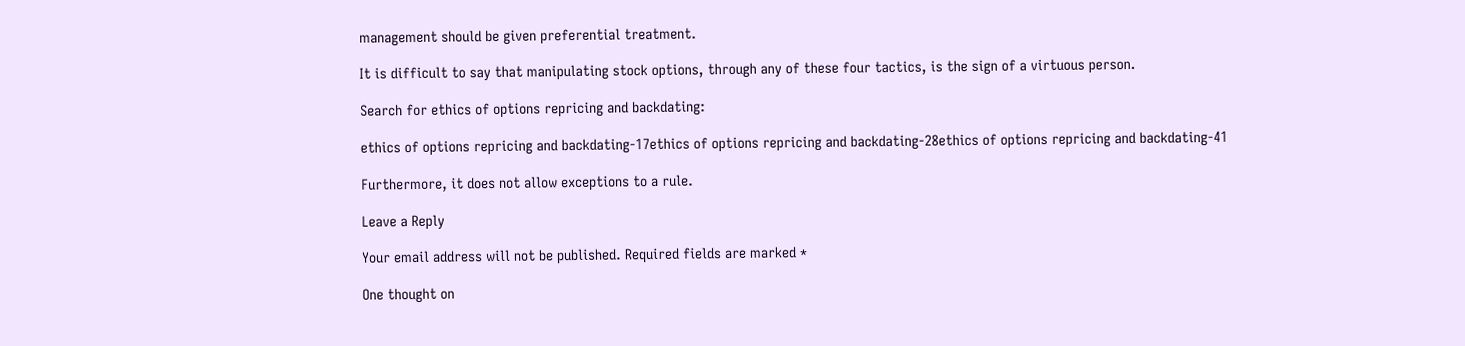management should be given preferential treatment.

It is difficult to say that manipulating stock options, through any of these four tactics, is the sign of a virtuous person.

Search for ethics of options repricing and backdating:

ethics of options repricing and backdating-17ethics of options repricing and backdating-28ethics of options repricing and backdating-41

Furthermore, it does not allow exceptions to a rule.

Leave a Reply

Your email address will not be published. Required fields are marked *

One thought on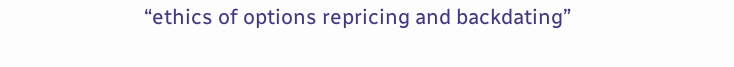“ethics of options repricing and backdating”